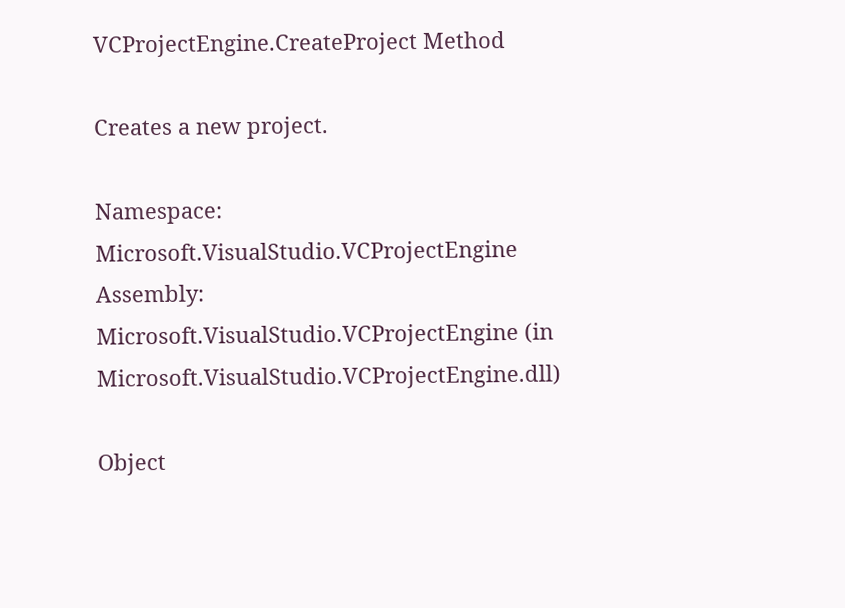VCProjectEngine.CreateProject Method

Creates a new project.

Namespace:  Microsoft.VisualStudio.VCProjectEngine
Assembly:  Microsoft.VisualStudio.VCProjectEngine (in Microsoft.VisualStudio.VCProjectEngine.dll)

Object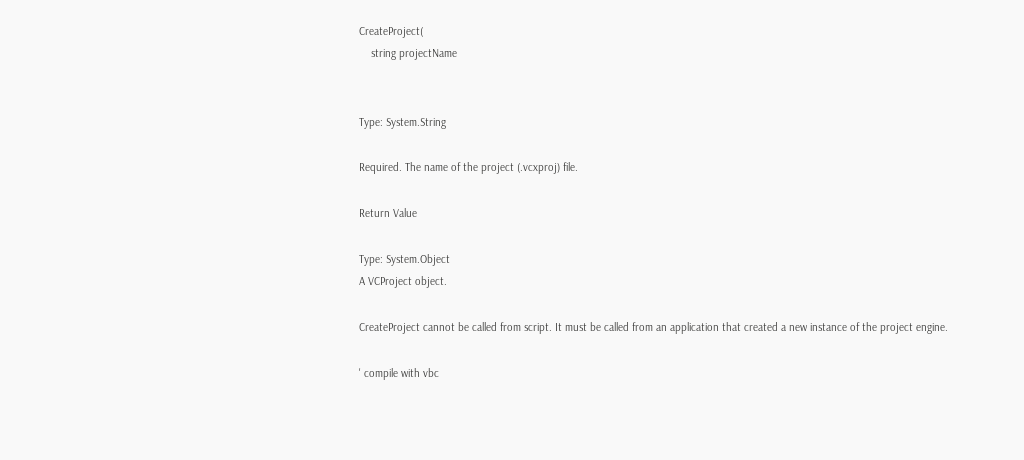CreateProject(
    string projectName


Type: System.String

Required. The name of the project (.vcxproj) file.

Return Value

Type: System.Object
A VCProject object.

CreateProject cannot be called from script. It must be called from an application that created a new instance of the project engine.

' compile with vbc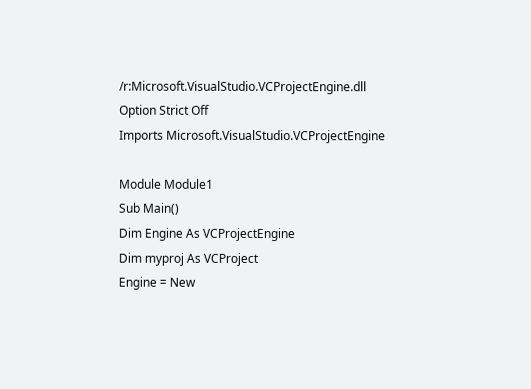/r:Microsoft.VisualStudio.VCProjectEngine.dll
Option Strict Off
Imports Microsoft.VisualStudio.VCProjectEngine

Module Module1
Sub Main()
Dim Engine As VCProjectEngine
Dim myproj As VCProject
Engine = New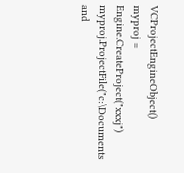VCProjectEngineObject()
myproj = Engine.CreateProject("xxxj")
myproj.ProjectFile("c:\Documents and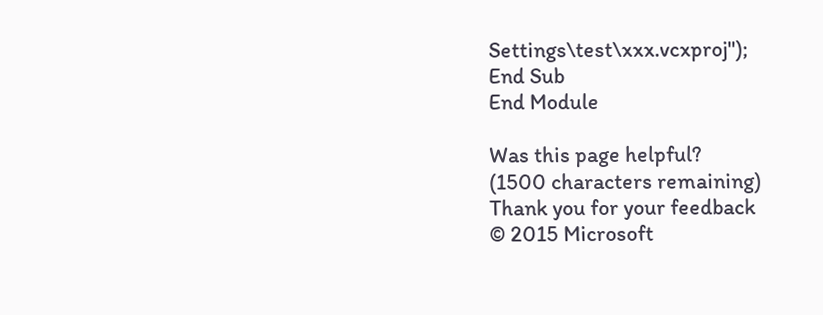Settings\test\xxx.vcxproj");
End Sub
End Module

Was this page helpful?
(1500 characters remaining)
Thank you for your feedback
© 2015 Microsoft